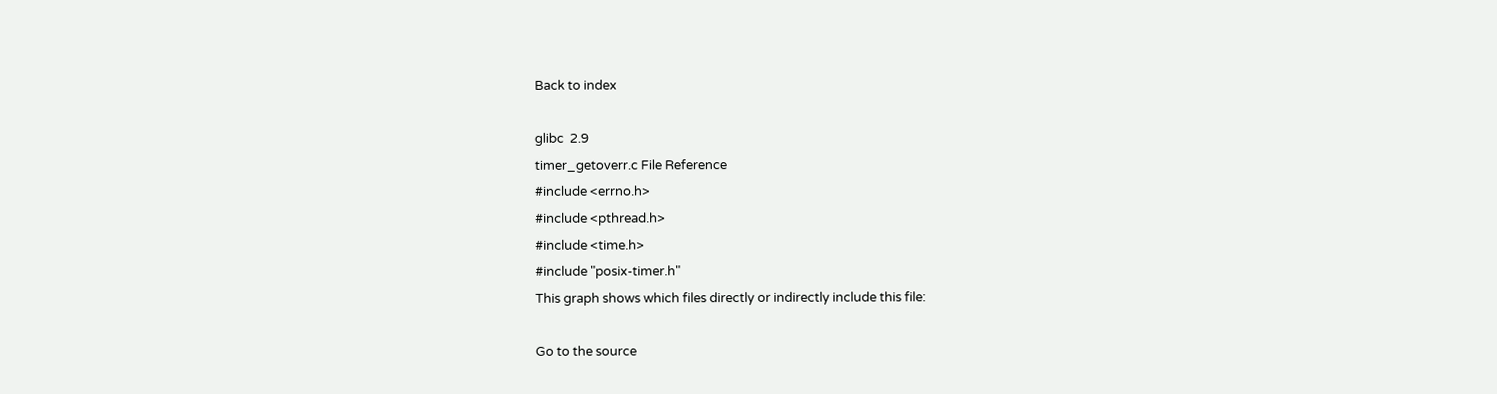Back to index

glibc  2.9
timer_getoverr.c File Reference
#include <errno.h>
#include <pthread.h>
#include <time.h>
#include "posix-timer.h"
This graph shows which files directly or indirectly include this file:

Go to the source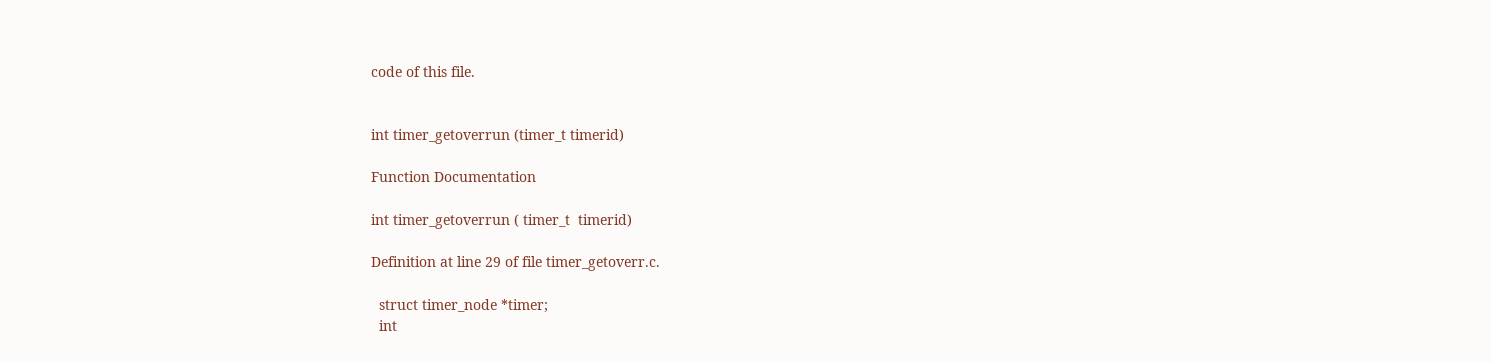code of this file.


int timer_getoverrun (timer_t timerid)

Function Documentation

int timer_getoverrun ( timer_t  timerid)

Definition at line 29 of file timer_getoverr.c.

  struct timer_node *timer;
  int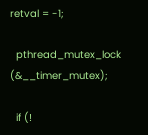retval = -1;

  pthread_mutex_lock (&__timer_mutex);

  if (!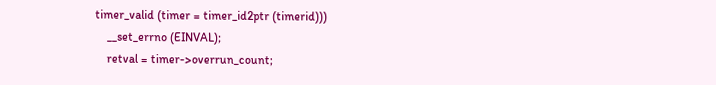timer_valid (timer = timer_id2ptr (timerid)))
    __set_errno (EINVAL);
    retval = timer->overrun_count;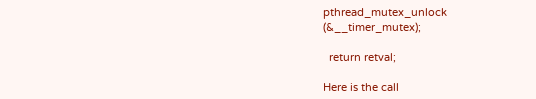pthread_mutex_unlock (&__timer_mutex);

  return retval;

Here is the call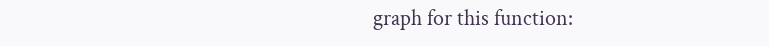graph for this function: